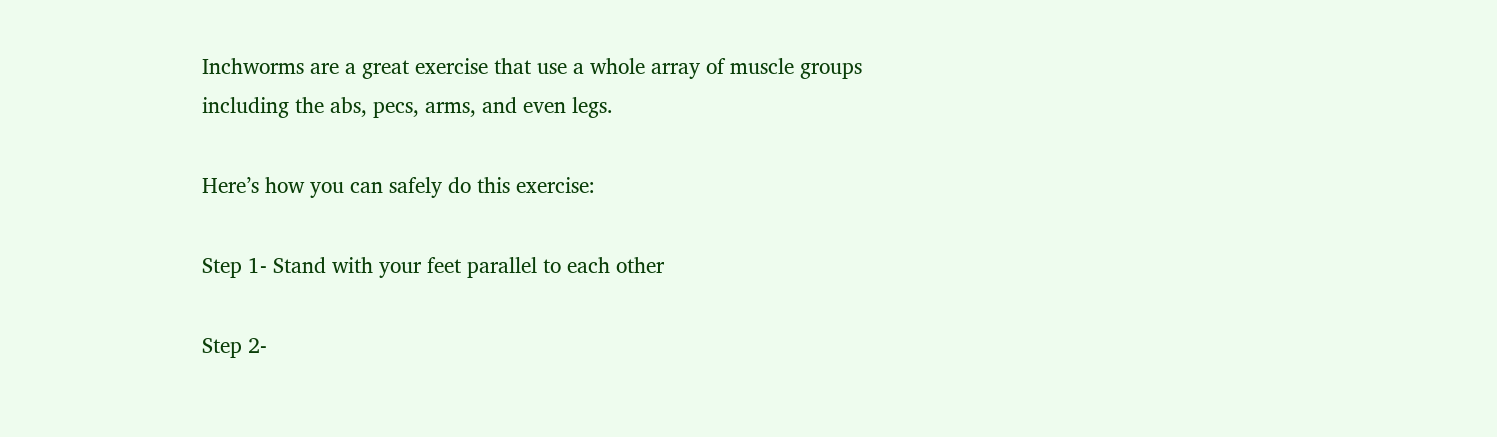Inchworms are a great exercise that use a whole array of muscle groups including the abs, pecs, arms, and even legs.

Here’s how you can safely do this exercise:

Step 1- Stand with your feet parallel to each other

Step 2-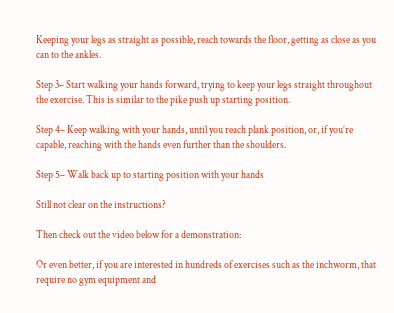Keeping your legs as straight as possible, reach towards the floor, getting as close as you can to the ankles.

Step 3– Start walking your hands forward, trying to keep your legs straight throughout the exercise. This is similar to the pike push up starting position.

Step 4– Keep walking with your hands, until you reach plank position, or, if you’re capable, reaching with the hands even further than the shoulders.

Step 5– Walk back up to starting position with your hands

Still not clear on the instructions?

Then check out the video below for a demonstration:

Or even better, if you are interested in hundreds of exercises such as the inchworm, that require no gym equipment and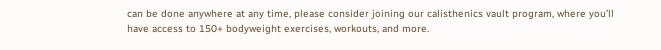can be done anywhere at any time, please consider joining our calisthenics vault program, where you’ll have access to 150+ bodyweight exercises, workouts, and more.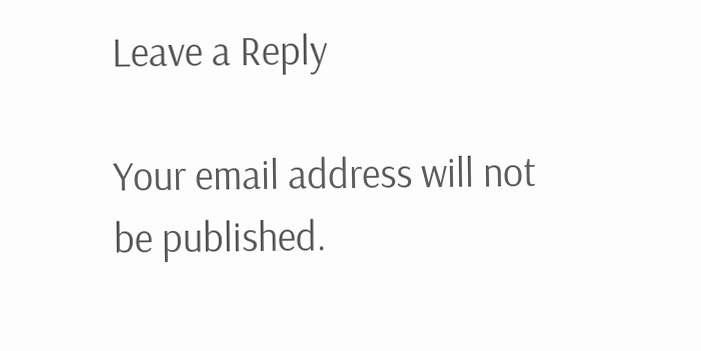Leave a Reply

Your email address will not be published.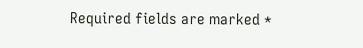Required fields are marked *